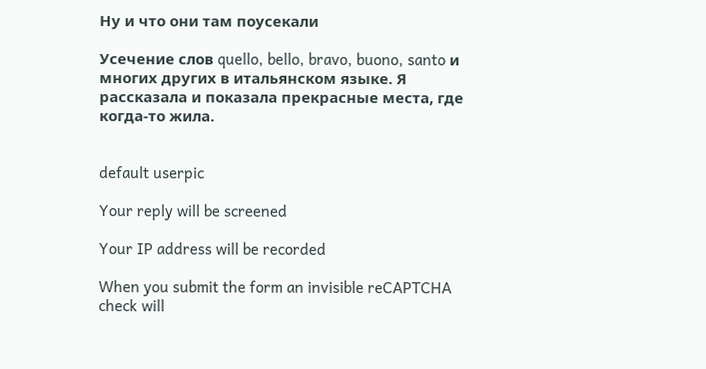Ну и что они там поусекали

Усечение слов quello, bello, bravo, buono, santo и многих других в итальянском языке. Я рассказала и показала прекрасные места, где когда-то жила.


default userpic

Your reply will be screened

Your IP address will be recorded

When you submit the form an invisible reCAPTCHA check will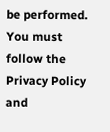be performed.
You must follow the Privacy Policy and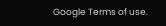Google Terms of use.